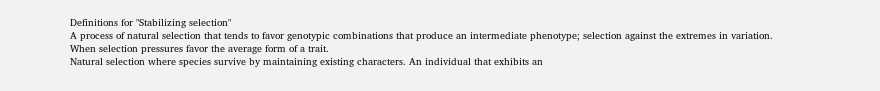Definitions for "Stabilizing selection"
A process of natural selection that tends to favor genotypic combinations that produce an intermediate phenotype; selection against the extremes in variation.
When selection pressures favor the average form of a trait.
Natural selection where species survive by maintaining existing characters. An individual that exhibits an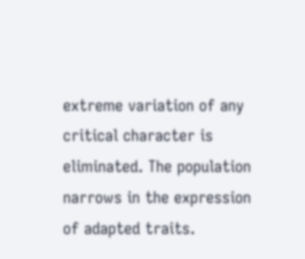extreme variation of any critical character is eliminated. The population narrows in the expression of adapted traits.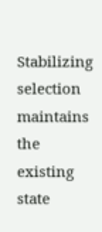Stabilizing selection maintains the existing state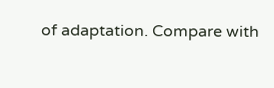of adaptation. Compare with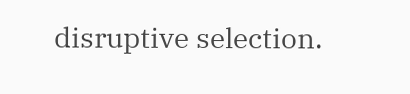disruptive selection.